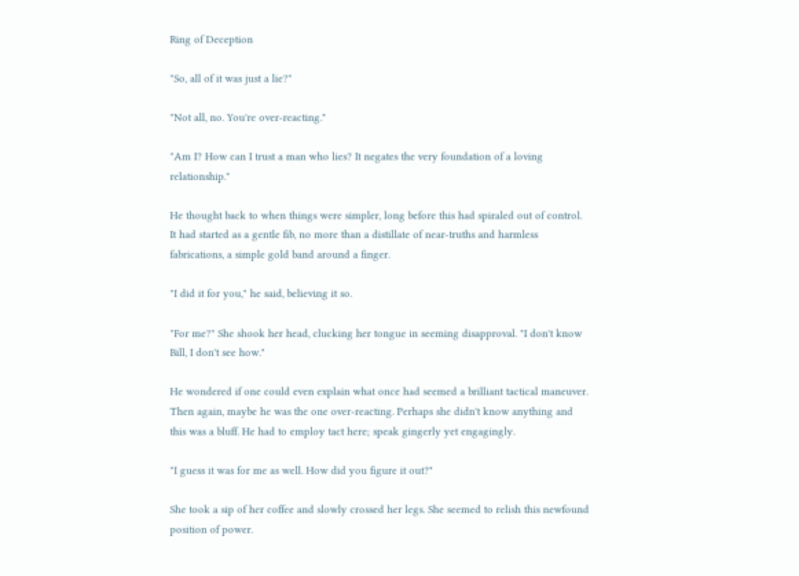Ring of Deception

"So, all of it was just a lie?"

"Not all, no. You're over-reacting."

"Am I? How can I trust a man who lies? It negates the very foundation of a loving relationship."

He thought back to when things were simpler, long before this had spiraled out of control. It had started as a gentle fib, no more than a distillate of near-truths and harmless fabrications, a simple gold band around a finger.

"I did it for you," he said, believing it so.

"For me?" She shook her head, clucking her tongue in seeming disapproval. "I don't know Bill, I don't see how."

He wondered if one could even explain what once had seemed a brilliant tactical maneuver. Then again, maybe he was the one over-reacting. Perhaps she didn't know anything and this was a bluff. He had to employ tact here; speak gingerly yet engagingly.

"I guess it was for me as well. How did you figure it out?"

She took a sip of her coffee and slowly crossed her legs. She seemed to relish this newfound position of power.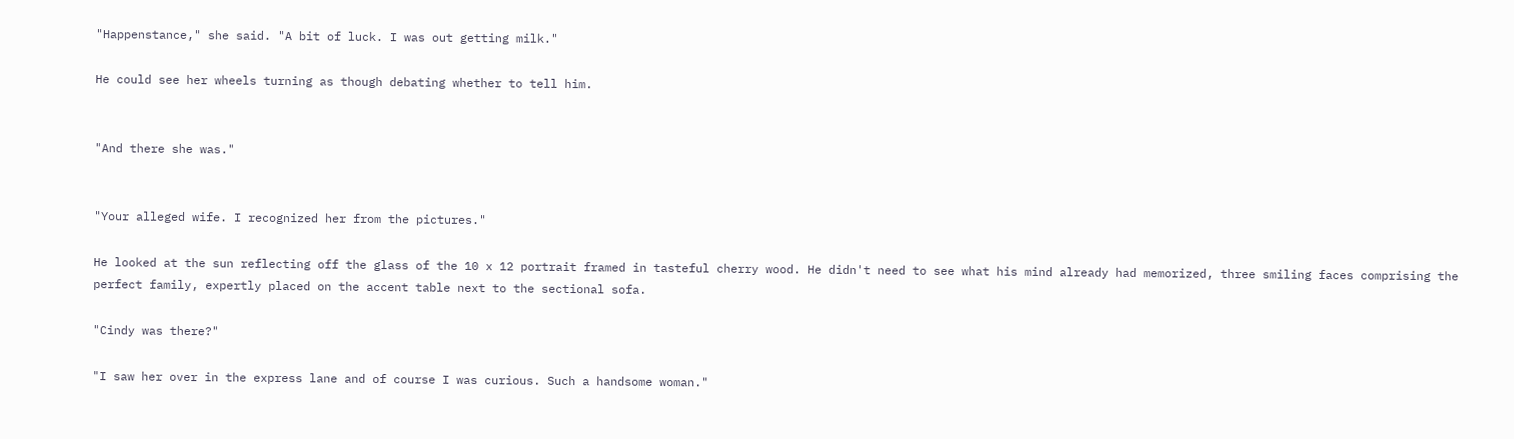"Happenstance," she said. "A bit of luck. I was out getting milk."

He could see her wheels turning as though debating whether to tell him.


"And there she was."


"Your alleged wife. I recognized her from the pictures."

He looked at the sun reflecting off the glass of the 10 x 12 portrait framed in tasteful cherry wood. He didn't need to see what his mind already had memorized, three smiling faces comprising the perfect family, expertly placed on the accent table next to the sectional sofa.

"Cindy was there?"

"I saw her over in the express lane and of course I was curious. Such a handsome woman."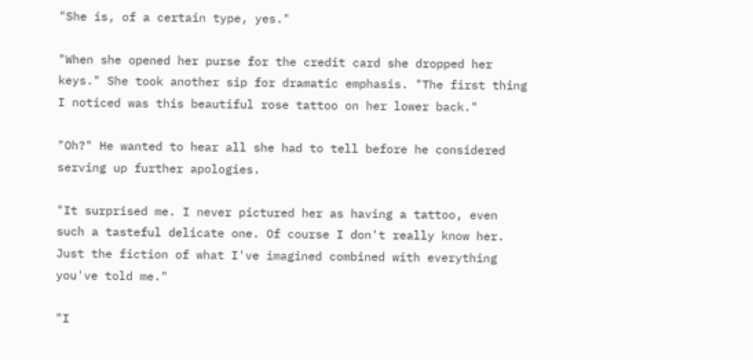"She is, of a certain type, yes."

"When she opened her purse for the credit card she dropped her keys." She took another sip for dramatic emphasis. "The first thing I noticed was this beautiful rose tattoo on her lower back."

"Oh?" He wanted to hear all she had to tell before he considered serving up further apologies.

"It surprised me. I never pictured her as having a tattoo, even such a tasteful delicate one. Of course I don't really know her. Just the fiction of what I've imagined combined with everything you've told me."

"I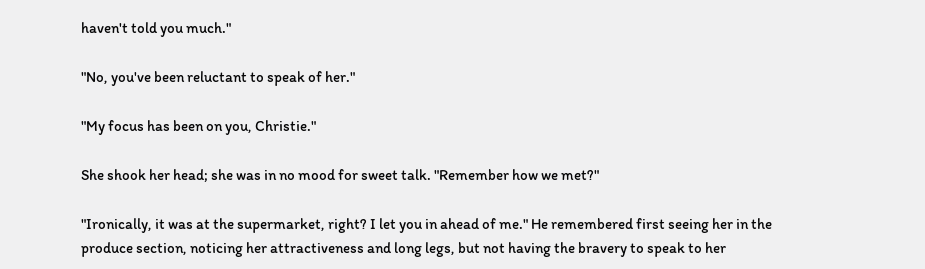haven't told you much."

"No, you've been reluctant to speak of her."

"My focus has been on you, Christie."

She shook her head; she was in no mood for sweet talk. "Remember how we met?"

"Ironically, it was at the supermarket, right? I let you in ahead of me." He remembered first seeing her in the produce section, noticing her attractiveness and long legs, but not having the bravery to speak to her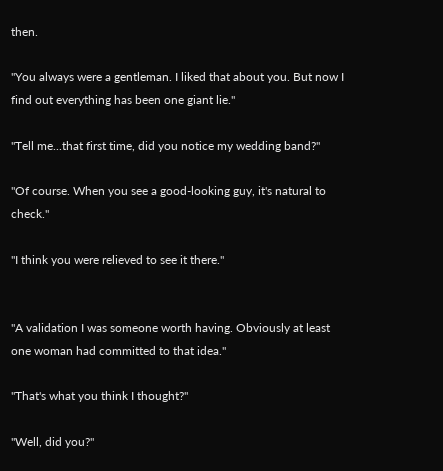then.

"You always were a gentleman. I liked that about you. But now I find out everything has been one giant lie."

"Tell me...that first time, did you notice my wedding band?"

"Of course. When you see a good-looking guy, it's natural to check."

"I think you were relieved to see it there."


"A validation I was someone worth having. Obviously at least one woman had committed to that idea."

"That's what you think I thought?"

"Well, did you?"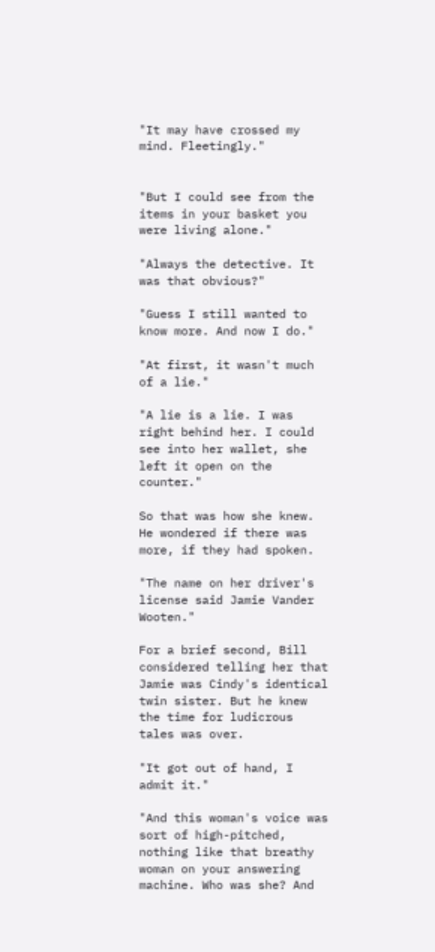"It may have crossed my mind. Fleetingly."


"But I could see from the items in your basket you were living alone."

"Always the detective. It was that obvious?"

"Guess I still wanted to know more. And now I do."

"At first, it wasn't much of a lie."

"A lie is a lie. I was right behind her. I could see into her wallet, she left it open on the counter."

So that was how she knew. He wondered if there was more, if they had spoken.

"The name on her driver's license said Jamie Vander Wooten."

For a brief second, Bill considered telling her that Jamie was Cindy's identical twin sister. But he knew the time for ludicrous tales was over.

"It got out of hand, I admit it."

"And this woman's voice was sort of high-pitched, nothing like that breathy woman on your answering machine. Who was she? And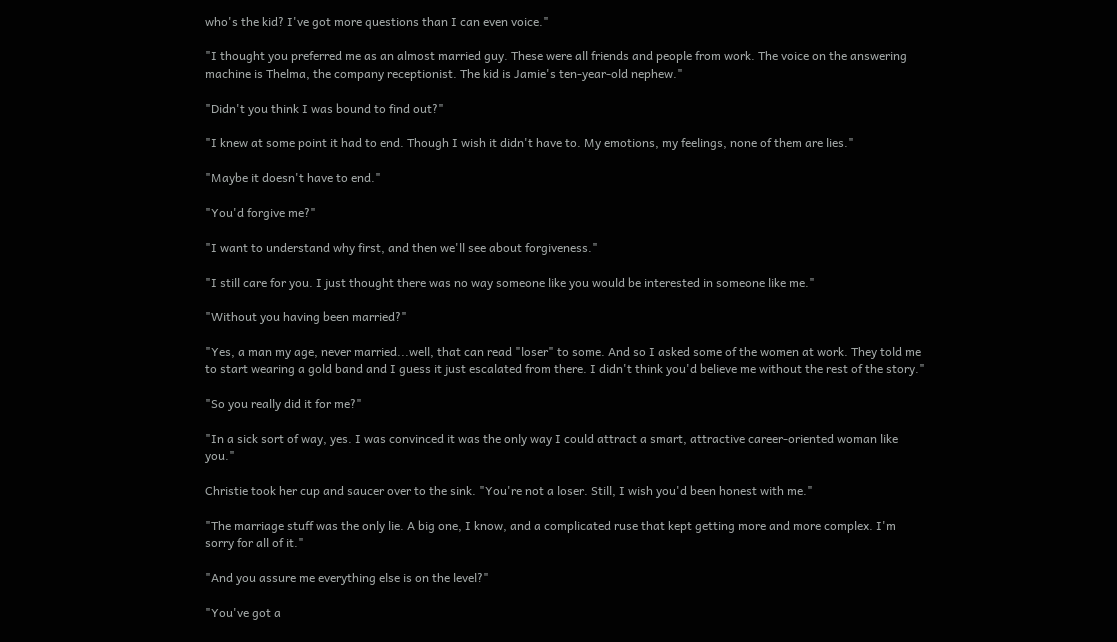who's the kid? I've got more questions than I can even voice."

"I thought you preferred me as an almost married guy. These were all friends and people from work. The voice on the answering machine is Thelma, the company receptionist. The kid is Jamie's ten-year-old nephew."

"Didn't you think I was bound to find out?"

"I knew at some point it had to end. Though I wish it didn't have to. My emotions, my feelings, none of them are lies."

"Maybe it doesn't have to end."

"You'd forgive me?"

"I want to understand why first, and then we'll see about forgiveness."

"I still care for you. I just thought there was no way someone like you would be interested in someone like me."

"Without you having been married?"

"Yes, a man my age, never married...well, that can read "loser" to some. And so I asked some of the women at work. They told me to start wearing a gold band and I guess it just escalated from there. I didn't think you'd believe me without the rest of the story."

"So you really did it for me?"

"In a sick sort of way, yes. I was convinced it was the only way I could attract a smart, attractive career-oriented woman like you."

Christie took her cup and saucer over to the sink. "You're not a loser. Still, I wish you'd been honest with me."

"The marriage stuff was the only lie. A big one, I know, and a complicated ruse that kept getting more and more complex. I'm sorry for all of it."

"And you assure me everything else is on the level?"

"You've got a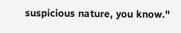suspicious nature, you know."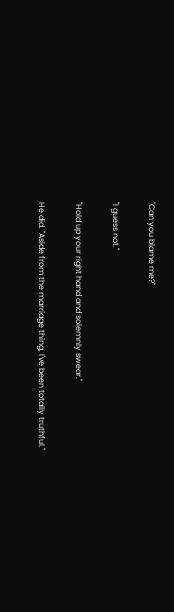"Can you blame me?"

"I guess not."

"Hold up your right hand and solemnly swear."

He did. "Aside from the marriage thing, I've been totally truthful."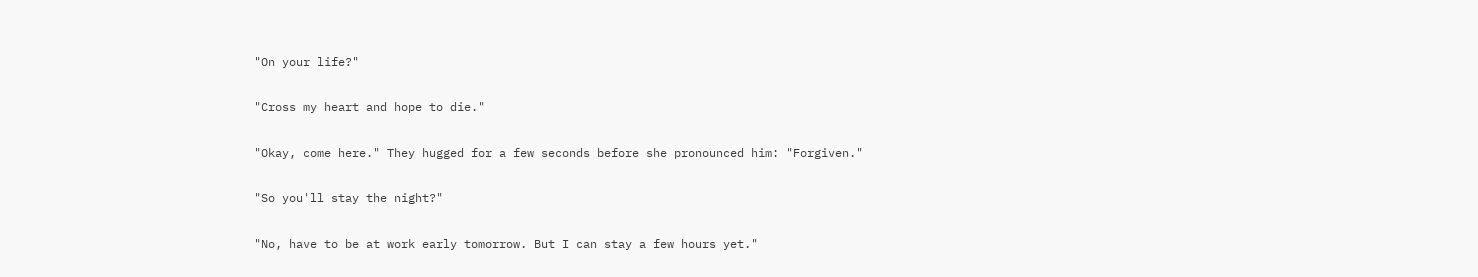"On your life?"

"Cross my heart and hope to die."

"Okay, come here." They hugged for a few seconds before she pronounced him: "Forgiven."

"So you'll stay the night?"

"No, have to be at work early tomorrow. But I can stay a few hours yet."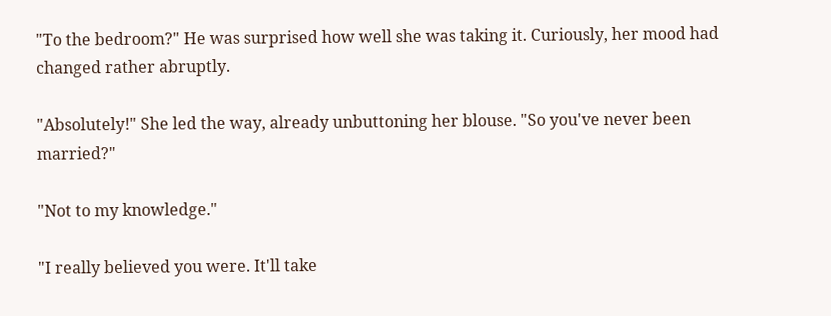"To the bedroom?" He was surprised how well she was taking it. Curiously, her mood had changed rather abruptly.

"Absolutely!" She led the way, already unbuttoning her blouse. "So you've never been married?"

"Not to my knowledge."

"I really believed you were. It'll take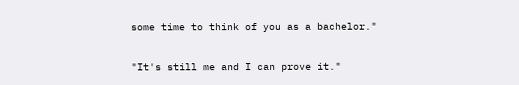some time to think of you as a bachelor."

"It's still me and I can prove it."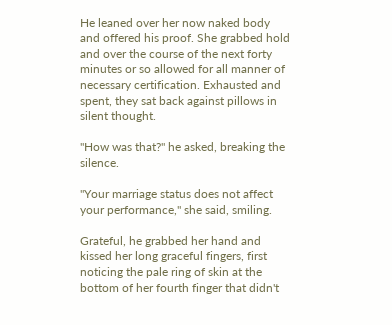He leaned over her now naked body and offered his proof. She grabbed hold and over the course of the next forty minutes or so allowed for all manner of necessary certification. Exhausted and spent, they sat back against pillows in silent thought.

"How was that?" he asked, breaking the silence.

"Your marriage status does not affect your performance," she said, smiling.

Grateful, he grabbed her hand and kissed her long graceful fingers, first noticing the pale ring of skin at the bottom of her fourth finger that didn't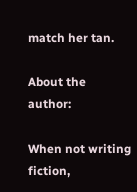match her tan.

About the author:

When not writing fiction,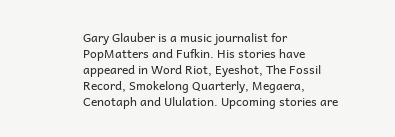Gary Glauber is a music journalist for PopMatters and Fufkin. His stories have appeared in Word Riot, Eyeshot, The Fossil Record, Smokelong Quarterly, Megaera, Cenotaph and Ululation. Upcoming stories are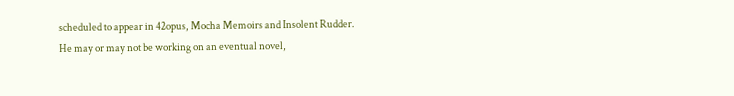scheduled to appear in 42opus, Mocha Memoirs and Insolent Rudder. He may or may not be working on an eventual novel,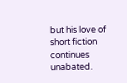but his love of short fiction continues unabated.